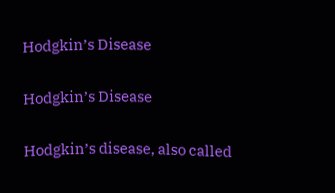Hodgkin’s Disease

Hodgkin’s Disease

Hodgkin’s disease, also called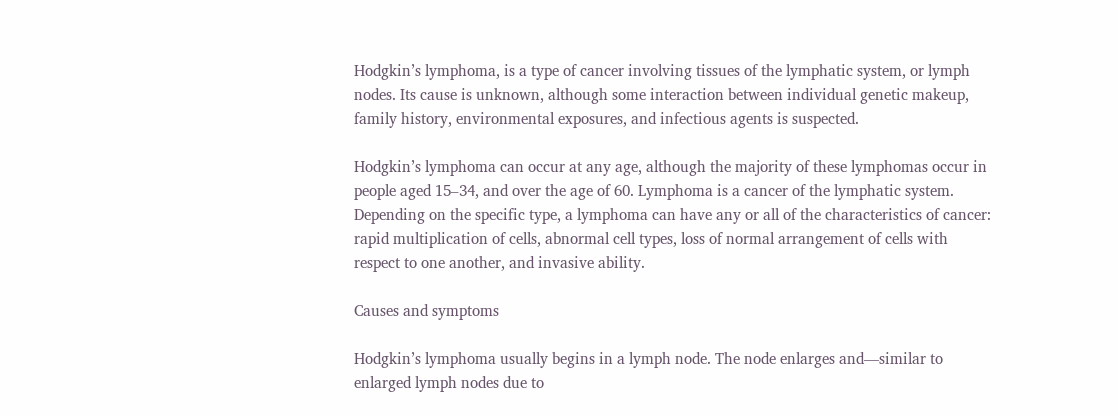Hodgkin’s lymphoma, is a type of cancer involving tissues of the lymphatic system, or lymph nodes. Its cause is unknown, although some interaction between individual genetic makeup, family history, environmental exposures, and infectious agents is suspected.

Hodgkin’s lymphoma can occur at any age, although the majority of these lymphomas occur in people aged 15–34, and over the age of 60. Lymphoma is a cancer of the lymphatic system. Depending on the specific type, a lymphoma can have any or all of the characteristics of cancer: rapid multiplication of cells, abnormal cell types, loss of normal arrangement of cells with respect to one another, and invasive ability.

Causes and symptoms

Hodgkin’s lymphoma usually begins in a lymph node. The node enlarges and—similar to enlarged lymph nodes due to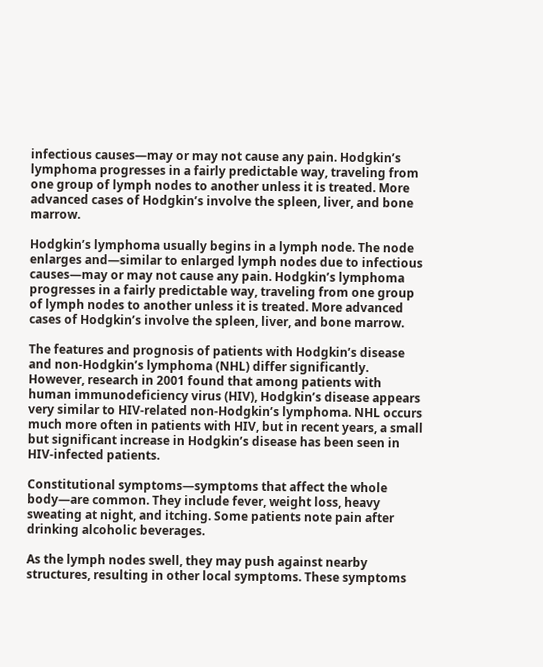infectious causes—may or may not cause any pain. Hodgkin’s lymphoma progresses in a fairly predictable way, traveling from one group of lymph nodes to another unless it is treated. More advanced cases of Hodgkin’s involve the spleen, liver, and bone marrow.

Hodgkin’s lymphoma usually begins in a lymph node. The node enlarges and—similar to enlarged lymph nodes due to infectious causes—may or may not cause any pain. Hodgkin’s lymphoma progresses in a fairly predictable way, traveling from one group of lymph nodes to another unless it is treated. More advanced cases of Hodgkin’s involve the spleen, liver, and bone marrow.

The features and prognosis of patients with Hodgkin’s disease and non-Hodgkin’s lymphoma (NHL) differ significantly. However, research in 2001 found that among patients with human immunodeficiency virus (HIV), Hodgkin’s disease appears very similar to HIV-related non-Hodgkin’s lymphoma. NHL occurs much more often in patients with HIV, but in recent years, a small but significant increase in Hodgkin’s disease has been seen in HIV-infected patients.

Constitutional symptoms—symptoms that affect the whole body—are common. They include fever, weight loss, heavy sweating at night, and itching. Some patients note pain after drinking alcoholic beverages.

As the lymph nodes swell, they may push against nearby structures, resulting in other local symptoms. These symptoms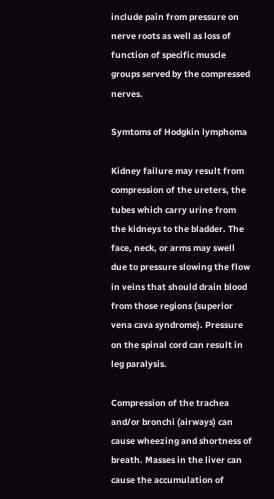include pain from pressure on nerve roots as well as loss of function of specific muscle groups served by the compressed nerves.

Symtoms of Hodgkin lymphoma

Kidney failure may result from compression of the ureters, the tubes which carry urine from the kidneys to the bladder. The face, neck, or arms may swell due to pressure slowing the flow in veins that should drain blood from those regions (superior vena cava syndrome). Pressure on the spinal cord can result in leg paralysis.

Compression of the trachea and/or bronchi (airways) can cause wheezing and shortness of breath. Masses in the liver can cause the accumulation of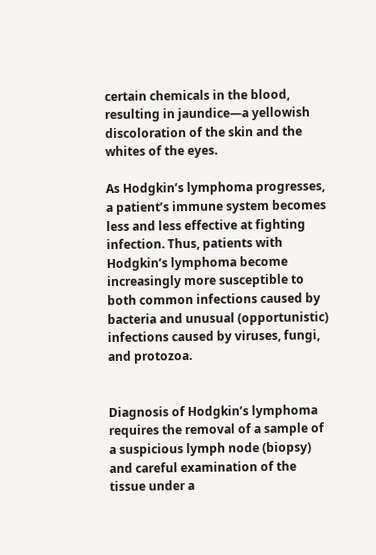certain chemicals in the blood, resulting in jaundice—a yellowish discoloration of the skin and the whites of the eyes.

As Hodgkin’s lymphoma progresses, a patient’s immune system becomes less and less effective at fighting infection. Thus, patients with Hodgkin’s lymphoma become increasingly more susceptible to both common infections caused by bacteria and unusual (opportunistic) infections caused by viruses, fungi, and protozoa.


Diagnosis of Hodgkin’s lymphoma requires the removal of a sample of a suspicious lymph node (biopsy) and careful examination of the tissue under a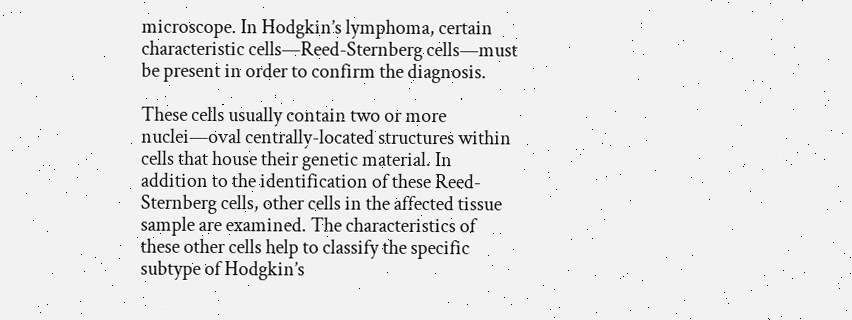microscope. In Hodgkin’s lymphoma, certain characteristic cells—Reed-Sternberg cells—must be present in order to confirm the diagnosis.

These cells usually contain two or more nuclei—oval centrally-located structures within cells that house their genetic material. In addition to the identification of these Reed-Sternberg cells, other cells in the affected tissue sample are examined. The characteristics of these other cells help to classify the specific subtype of Hodgkin’s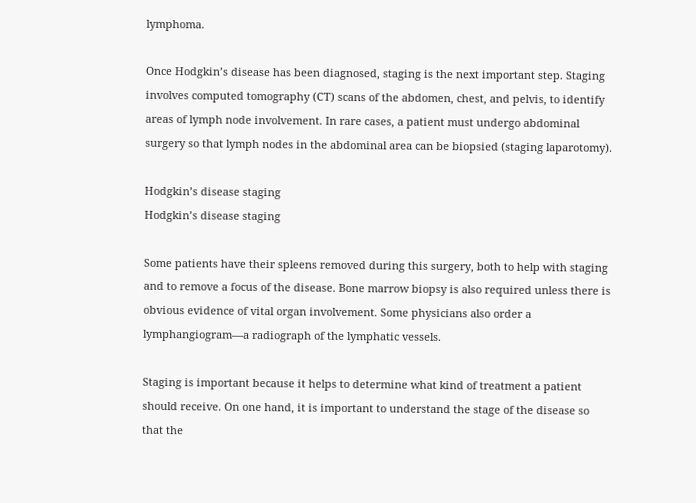lymphoma.

Once Hodgkin’s disease has been diagnosed, staging is the next important step. Staging involves computed tomography (CT) scans of the abdomen, chest, and pelvis, to identify areas of lymph node involvement. In rare cases, a patient must undergo abdominal surgery so that lymph nodes in the abdominal area can be biopsied (staging laparotomy).

Hodgkin’s disease staging
Hodgkin’s disease staging

Some patients have their spleens removed during this surgery, both to help with staging and to remove a focus of the disease. Bone marrow biopsy is also required unless there is obvious evidence of vital organ involvement. Some physicians also order a lymphangiogram—a radiograph of the lymphatic vessels.

Staging is important because it helps to determine what kind of treatment a patient should receive. On one hand, it is important to understand the stage of the disease so that the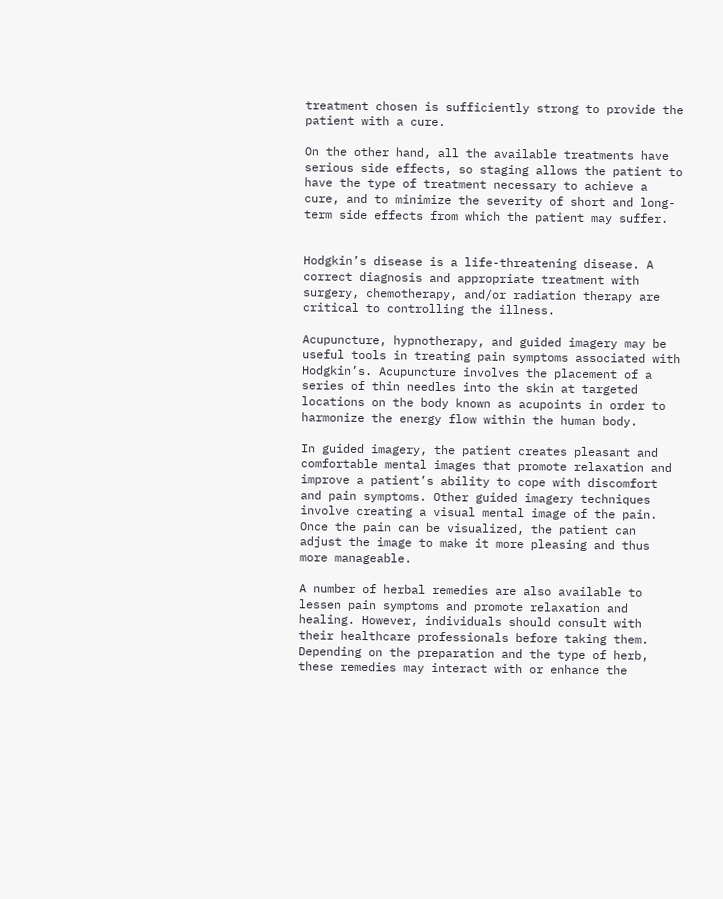treatment chosen is sufficiently strong to provide the patient with a cure.

On the other hand, all the available treatments have serious side effects, so staging allows the patient to have the type of treatment necessary to achieve a cure, and to minimize the severity of short and long-term side effects from which the patient may suffer.


Hodgkin’s disease is a life-threatening disease. A correct diagnosis and appropriate treatment with surgery, chemotherapy, and/or radiation therapy are critical to controlling the illness.

Acupuncture, hypnotherapy, and guided imagery may be useful tools in treating pain symptoms associated with Hodgkin’s. Acupuncture involves the placement of a series of thin needles into the skin at targeted locations on the body known as acupoints in order to harmonize the energy flow within the human body.

In guided imagery, the patient creates pleasant and comfortable mental images that promote relaxation and improve a patient’s ability to cope with discomfort and pain symptoms. Other guided imagery techniques involve creating a visual mental image of the pain. Once the pain can be visualized, the patient can adjust the image to make it more pleasing and thus more manageable.

A number of herbal remedies are also available to lessen pain symptoms and promote relaxation and healing. However, individuals should consult with their healthcare professionals before taking them. Depending on the preparation and the type of herb, these remedies may interact with or enhance the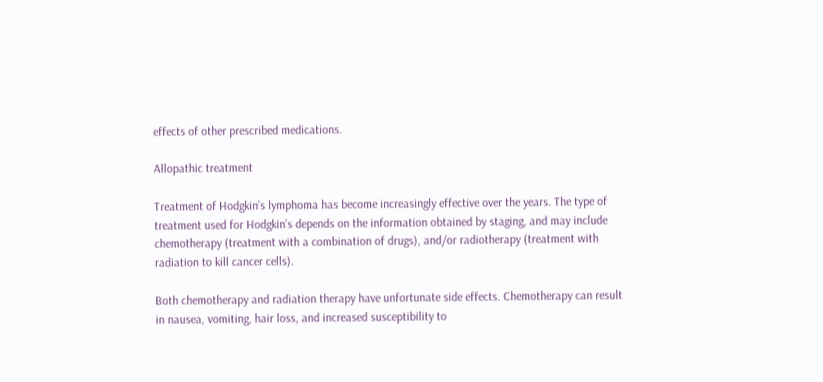effects of other prescribed medications.

Allopathic treatment

Treatment of Hodgkin’s lymphoma has become increasingly effective over the years. The type of treatment used for Hodgkin’s depends on the information obtained by staging, and may include chemotherapy (treatment with a combination of drugs), and/or radiotherapy (treatment with radiation to kill cancer cells).

Both chemotherapy and radiation therapy have unfortunate side effects. Chemotherapy can result in nausea, vomiting, hair loss, and increased susceptibility to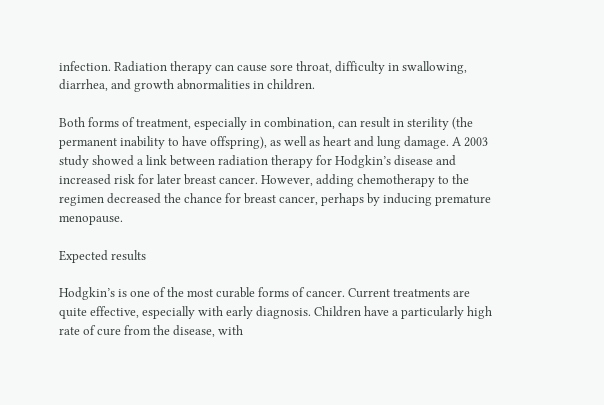infection. Radiation therapy can cause sore throat, difficulty in swallowing, diarrhea, and growth abnormalities in children.

Both forms of treatment, especially in combination, can result in sterility (the permanent inability to have offspring), as well as heart and lung damage. A 2003 study showed a link between radiation therapy for Hodgkin’s disease and increased risk for later breast cancer. However, adding chemotherapy to the regimen decreased the chance for breast cancer, perhaps by inducing premature menopause.

Expected results

Hodgkin’s is one of the most curable forms of cancer. Current treatments are quite effective, especially with early diagnosis. Children have a particularly high rate of cure from the disease, with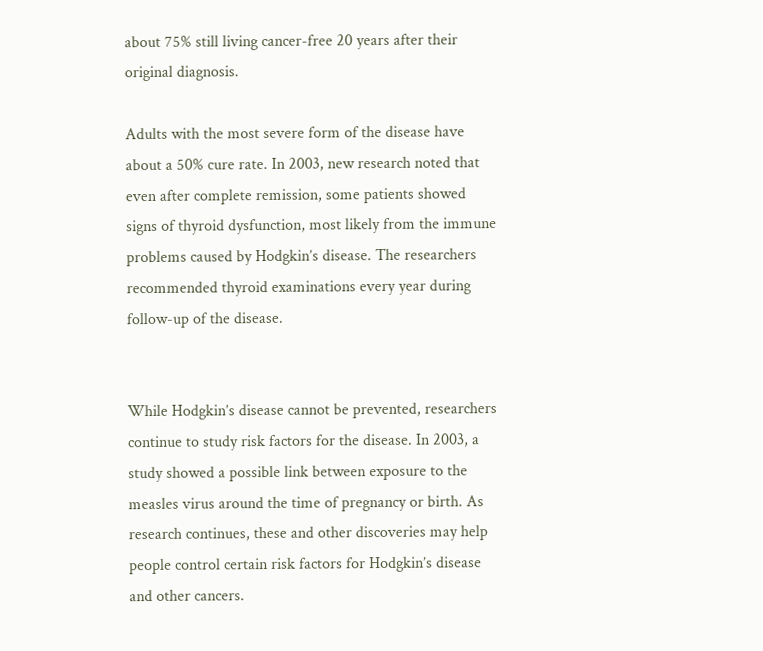about 75% still living cancer-free 20 years after their original diagnosis.

Adults with the most severe form of the disease have about a 50% cure rate. In 2003, new research noted that even after complete remission, some patients showed signs of thyroid dysfunction, most likely from the immune problems caused by Hodgkin’s disease. The researchers recommended thyroid examinations every year during follow-up of the disease.


While Hodgkin’s disease cannot be prevented, researchers continue to study risk factors for the disease. In 2003, a study showed a possible link between exposure to the measles virus around the time of pregnancy or birth. As research continues, these and other discoveries may help people control certain risk factors for Hodgkin’s disease and other cancers.